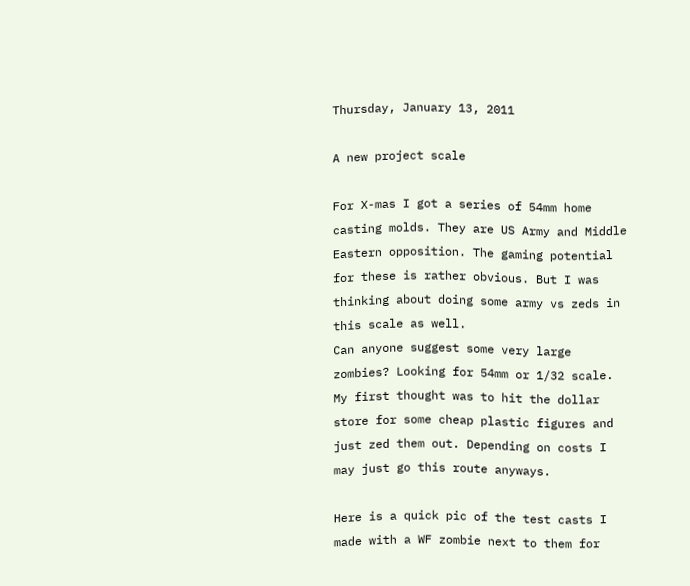Thursday, January 13, 2011

A new project scale

For X-mas I got a series of 54mm home casting molds. They are US Army and Middle Eastern opposition. The gaming potential for these is rather obvious. But I was thinking about doing some army vs zeds in this scale as well.
Can anyone suggest some very large zombies? Looking for 54mm or 1/32 scale.
My first thought was to hit the dollar store for some cheap plastic figures and just zed them out. Depending on costs I may just go this route anyways.

Here is a quick pic of the test casts I made with a WF zombie next to them for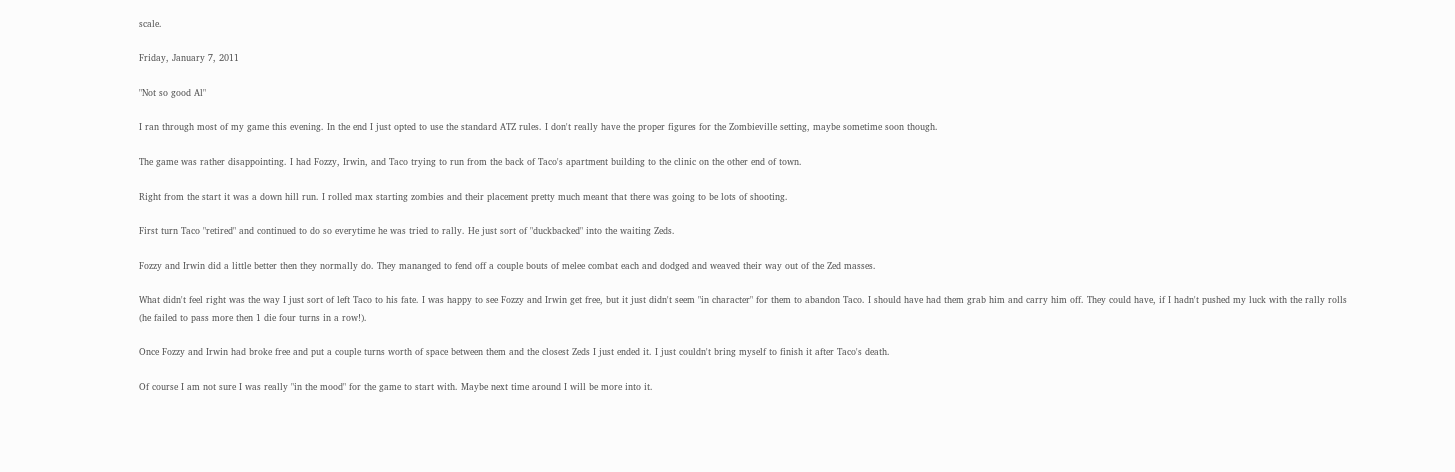scale.

Friday, January 7, 2011

"Not so good Al"

I ran through most of my game this evening. In the end I just opted to use the standard ATZ rules. I don't really have the proper figures for the Zombieville setting, maybe sometime soon though.

The game was rather disappointing. I had Fozzy, Irwin, and Taco trying to run from the back of Taco's apartment building to the clinic on the other end of town.

Right from the start it was a down hill run. I rolled max starting zombies and their placement pretty much meant that there was going to be lots of shooting.

First turn Taco "retired" and continued to do so everytime he was tried to rally. He just sort of "duckbacked" into the waiting Zeds.

Fozzy and Irwin did a little better then they normally do. They mananged to fend off a couple bouts of melee combat each and dodged and weaved their way out of the Zed masses.

What didn't feel right was the way I just sort of left Taco to his fate. I was happy to see Fozzy and Irwin get free, but it just didn't seem "in character" for them to abandon Taco. I should have had them grab him and carry him off. They could have, if I hadn't pushed my luck with the rally rolls (he failed to pass more then 1 die four turns in a row!).

Once Fozzy and Irwin had broke free and put a couple turns worth of space between them and the closest Zeds I just ended it. I just couldn't bring myself to finish it after Taco's death.

Of course I am not sure I was really "in the mood" for the game to start with. Maybe next time around I will be more into it.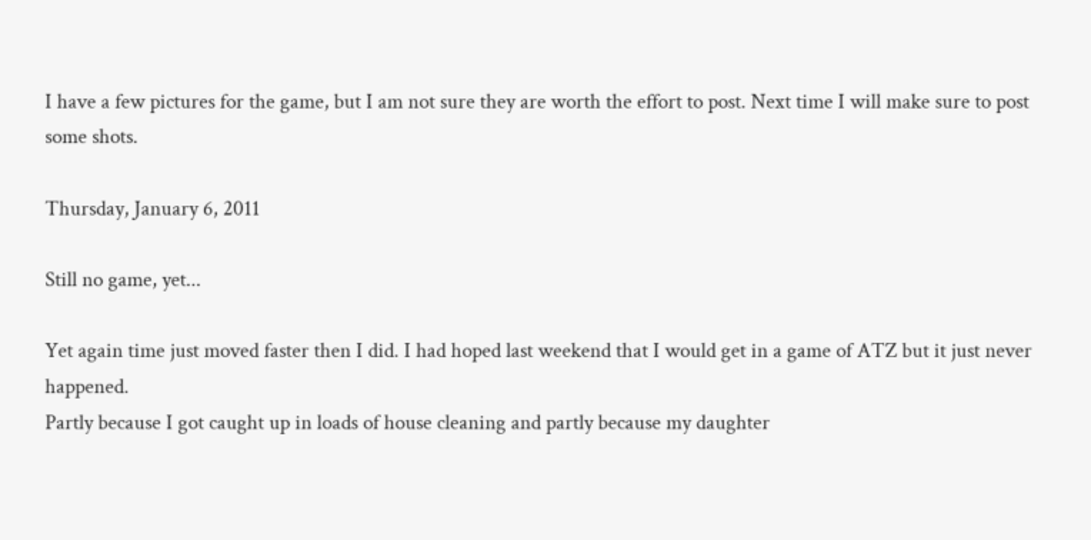I have a few pictures for the game, but I am not sure they are worth the effort to post. Next time I will make sure to post some shots.

Thursday, January 6, 2011

Still no game, yet...

Yet again time just moved faster then I did. I had hoped last weekend that I would get in a game of ATZ but it just never happened.
Partly because I got caught up in loads of house cleaning and partly because my daughter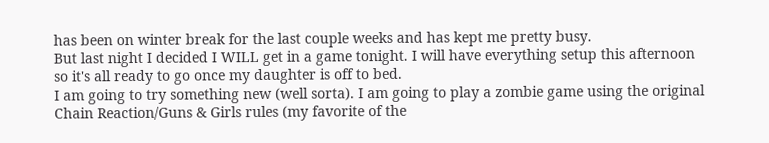has been on winter break for the last couple weeks and has kept me pretty busy.
But last night I decided I WILL get in a game tonight. I will have everything setup this afternoon so it's all ready to go once my daughter is off to bed.
I am going to try something new (well sorta). I am going to play a zombie game using the original Chain Reaction/Guns & Girls rules (my favorite of the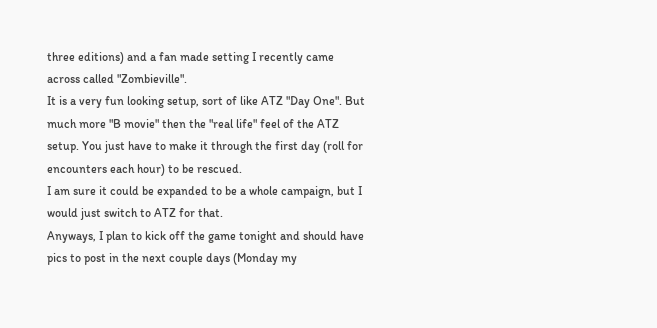three editions) and a fan made setting I recently came across called "Zombieville".
It is a very fun looking setup, sort of like ATZ "Day One". But much more "B movie" then the "real life" feel of the ATZ setup. You just have to make it through the first day (roll for encounters each hour) to be rescued.
I am sure it could be expanded to be a whole campaign, but I would just switch to ATZ for that.
Anyways, I plan to kick off the game tonight and should have pics to post in the next couple days (Monday my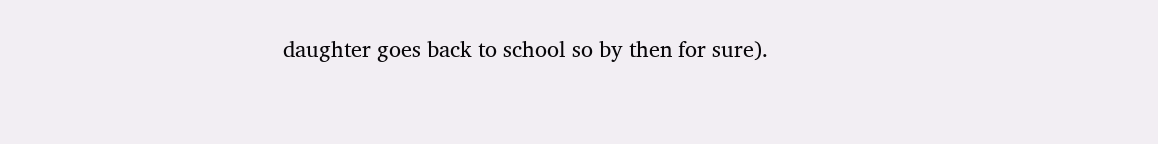daughter goes back to school so by then for sure).